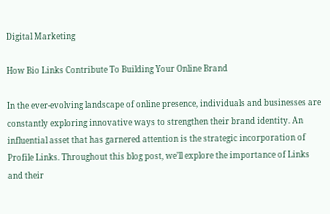Digital Marketing

How Bio Links Contribute To Building Your Online Brand

In the ever-evolving landscape of online presence, individuals and businesses are constantly exploring innovative ways to strengthen their brand identity. An influential asset that has garnered attention is the strategic incorporation of Profile Links. Throughout this blog post, we’ll explore the importance of Links and their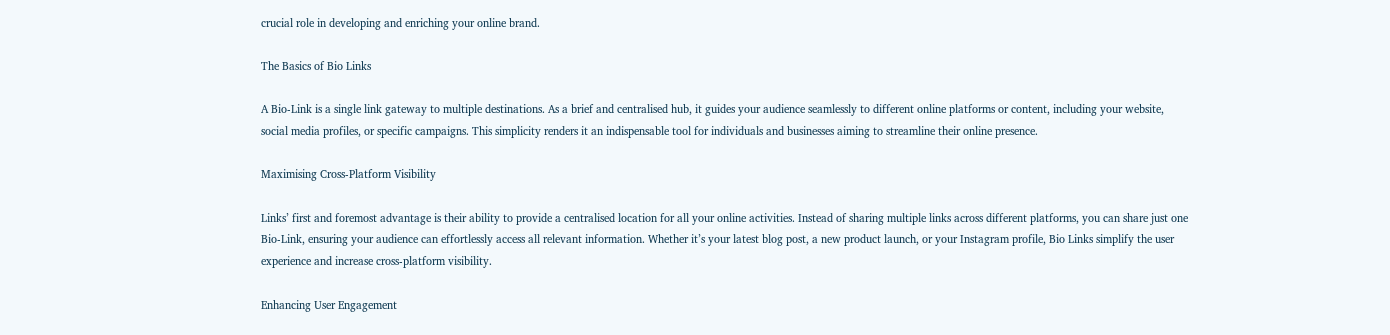crucial role in developing and enriching your online brand.

The Basics of Bio Links

A Bio-Link is a single link gateway to multiple destinations. As a brief and centralised hub, it guides your audience seamlessly to different online platforms or content, including your website, social media profiles, or specific campaigns. This simplicity renders it an indispensable tool for individuals and businesses aiming to streamline their online presence.

Maximising Cross-Platform Visibility

Links’ first and foremost advantage is their ability to provide a centralised location for all your online activities. Instead of sharing multiple links across different platforms, you can share just one Bio-Link, ensuring your audience can effortlessly access all relevant information. Whether it’s your latest blog post, a new product launch, or your Instagram profile, Bio Links simplify the user experience and increase cross-platform visibility.

Enhancing User Engagement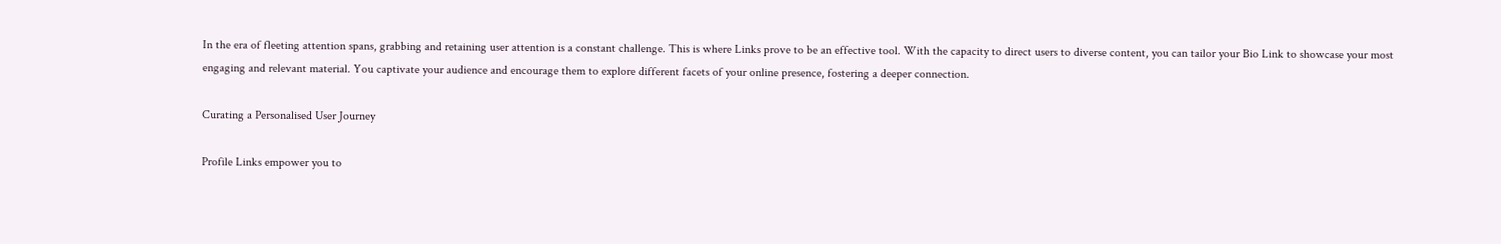In the era of fleeting attention spans, grabbing and retaining user attention is a constant challenge. This is where Links prove to be an effective tool. With the capacity to direct users to diverse content, you can tailor your Bio Link to showcase your most engaging and relevant material. You captivate your audience and encourage them to explore different facets of your online presence, fostering a deeper connection.

Curating a Personalised User Journey

Profile Links empower you to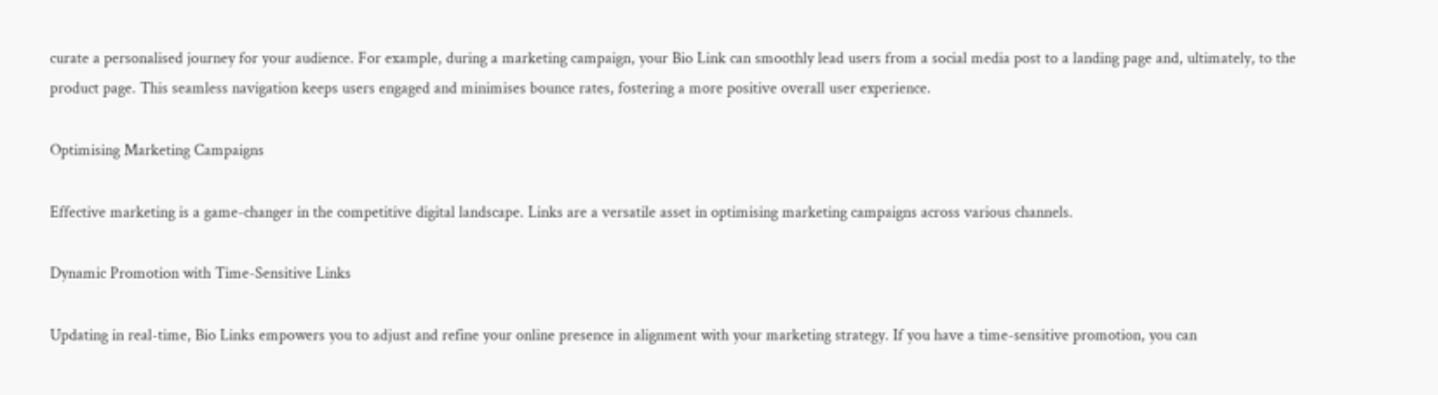curate a personalised journey for your audience. For example, during a marketing campaign, your Bio Link can smoothly lead users from a social media post to a landing page and, ultimately, to the product page. This seamless navigation keeps users engaged and minimises bounce rates, fostering a more positive overall user experience.

Optimising Marketing Campaigns

Effective marketing is a game-changer in the competitive digital landscape. Links are a versatile asset in optimising marketing campaigns across various channels.

Dynamic Promotion with Time-Sensitive Links

Updating in real-time, Bio Links empowers you to adjust and refine your online presence in alignment with your marketing strategy. If you have a time-sensitive promotion, you can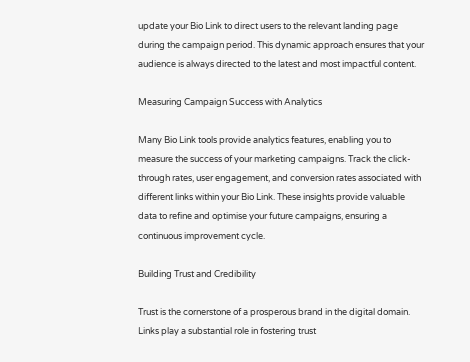update your Bio Link to direct users to the relevant landing page during the campaign period. This dynamic approach ensures that your audience is always directed to the latest and most impactful content.

Measuring Campaign Success with Analytics

Many Bio Link tools provide analytics features, enabling you to measure the success of your marketing campaigns. Track the click-through rates, user engagement, and conversion rates associated with different links within your Bio Link. These insights provide valuable data to refine and optimise your future campaigns, ensuring a continuous improvement cycle.

Building Trust and Credibility

Trust is the cornerstone of a prosperous brand in the digital domain. Links play a substantial role in fostering trust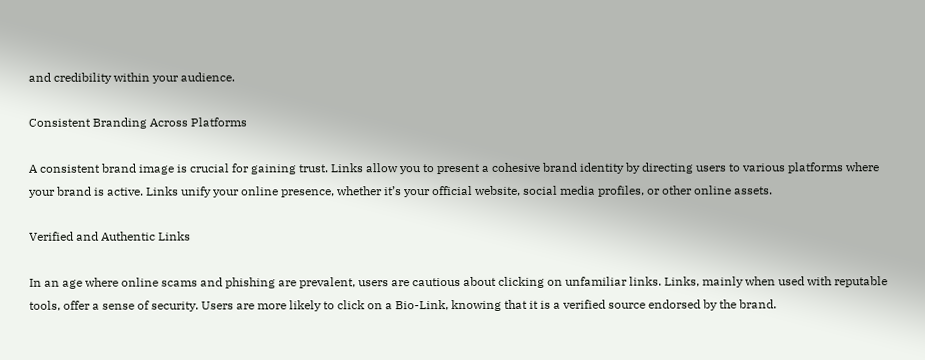and credibility within your audience.

Consistent Branding Across Platforms

A consistent brand image is crucial for gaining trust. Links allow you to present a cohesive brand identity by directing users to various platforms where your brand is active. Links unify your online presence, whether it’s your official website, social media profiles, or other online assets.

Verified and Authentic Links

In an age where online scams and phishing are prevalent, users are cautious about clicking on unfamiliar links. Links, mainly when used with reputable tools, offer a sense of security. Users are more likely to click on a Bio-Link, knowing that it is a verified source endorsed by the brand.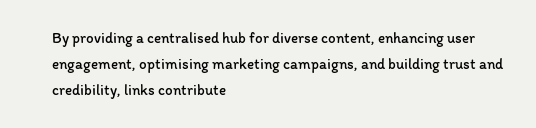By providing a centralised hub for diverse content, enhancing user engagement, optimising marketing campaigns, and building trust and credibility, links contribute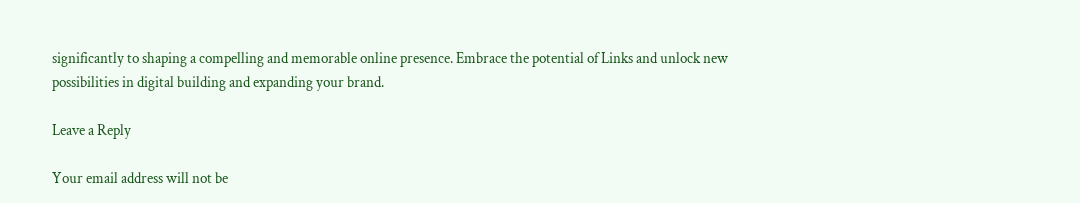significantly to shaping a compelling and memorable online presence. Embrace the potential of Links and unlock new possibilities in digital building and expanding your brand.

Leave a Reply

Your email address will not be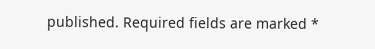published. Required fields are marked *